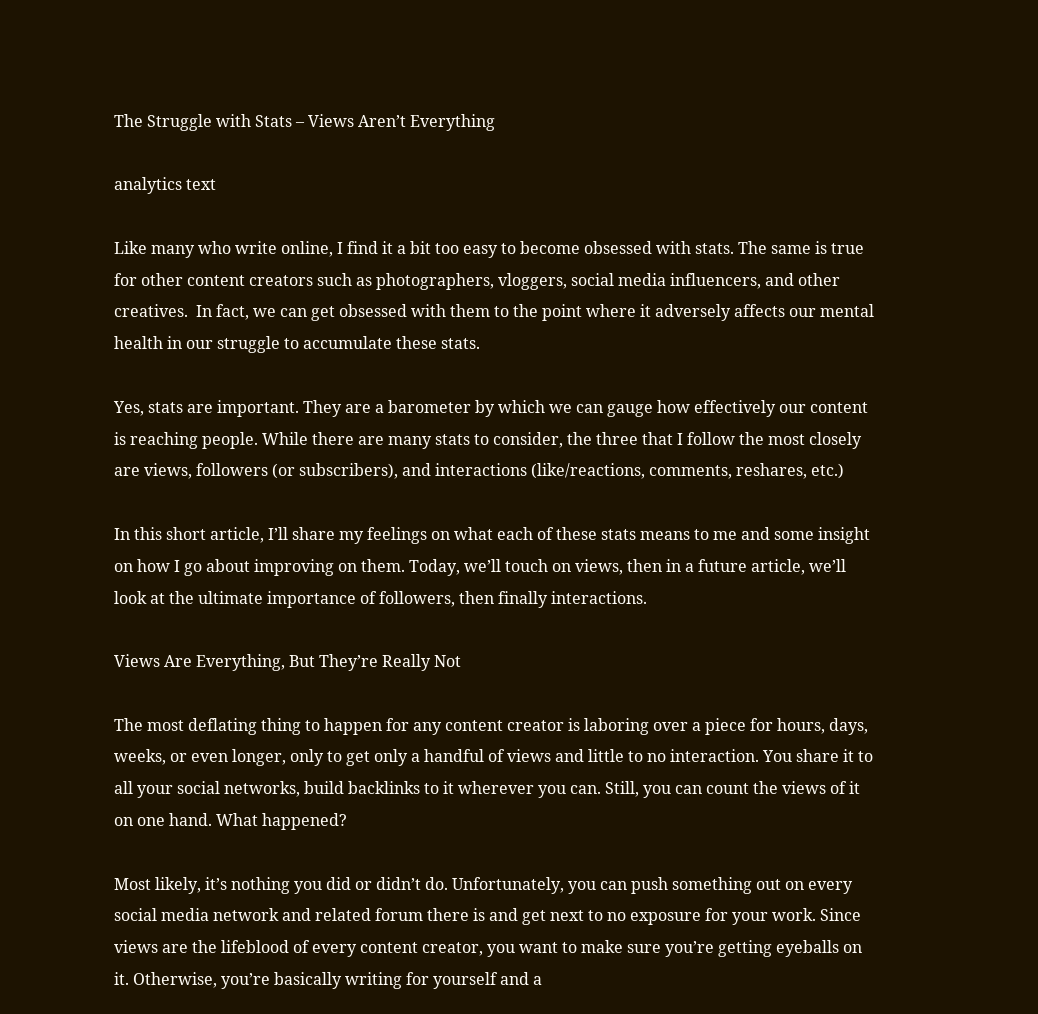The Struggle with Stats – Views Aren’t Everything

analytics text

Like many who write online, I find it a bit too easy to become obsessed with stats. The same is true for other content creators such as photographers, vloggers, social media influencers, and other creatives.  In fact, we can get obsessed with them to the point where it adversely affects our mental health in our struggle to accumulate these stats.

Yes, stats are important. They are a barometer by which we can gauge how effectively our content is reaching people. While there are many stats to consider, the three that I follow the most closely are views, followers (or subscribers), and interactions (like/reactions, comments, reshares, etc.)

In this short article, I’ll share my feelings on what each of these stats means to me and some insight on how I go about improving on them. Today, we’ll touch on views, then in a future article, we’ll look at the ultimate importance of followers, then finally interactions.

Views Are Everything, But They’re Really Not

The most deflating thing to happen for any content creator is laboring over a piece for hours, days, weeks, or even longer, only to get only a handful of views and little to no interaction. You share it to all your social networks, build backlinks to it wherever you can. Still, you can count the views of it on one hand. What happened?

Most likely, it’s nothing you did or didn’t do. Unfortunately, you can push something out on every social media network and related forum there is and get next to no exposure for your work. Since views are the lifeblood of every content creator, you want to make sure you’re getting eyeballs on it. Otherwise, you’re basically writing for yourself and a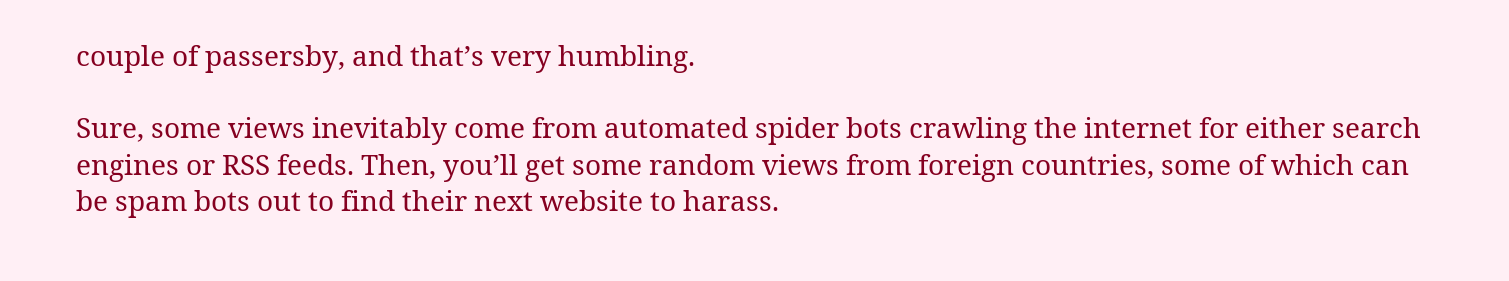couple of passersby, and that’s very humbling.

Sure, some views inevitably come from automated spider bots crawling the internet for either search engines or RSS feeds. Then, you’ll get some random views from foreign countries, some of which can be spam bots out to find their next website to harass.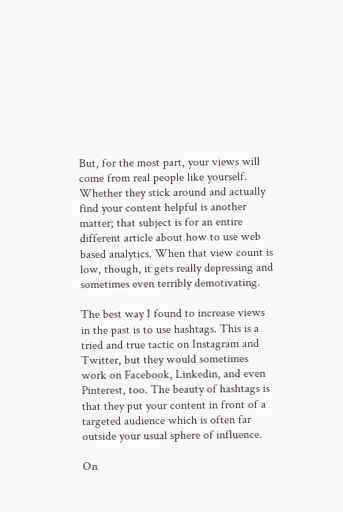But, for the most part, your views will come from real people like yourself. Whether they stick around and actually find your content helpful is another matter; that subject is for an entire different article about how to use web based analytics. When that view count is low, though, it gets really depressing and sometimes even terribly demotivating.

The best way I found to increase views in the past is to use hashtags. This is a tried and true tactic on Instagram and Twitter, but they would sometimes work on Facebook, Linkedin, and even Pinterest, too. The beauty of hashtags is that they put your content in front of a targeted audience which is often far outside your usual sphere of influence.

On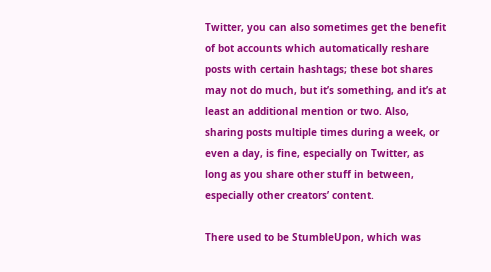Twitter, you can also sometimes get the benefit of bot accounts which automatically reshare posts with certain hashtags; these bot shares may not do much, but it’s something, and it’s at least an additional mention or two. Also, sharing posts multiple times during a week, or even a day, is fine, especially on Twitter, as long as you share other stuff in between, especially other creators’ content.

There used to be StumbleUpon, which was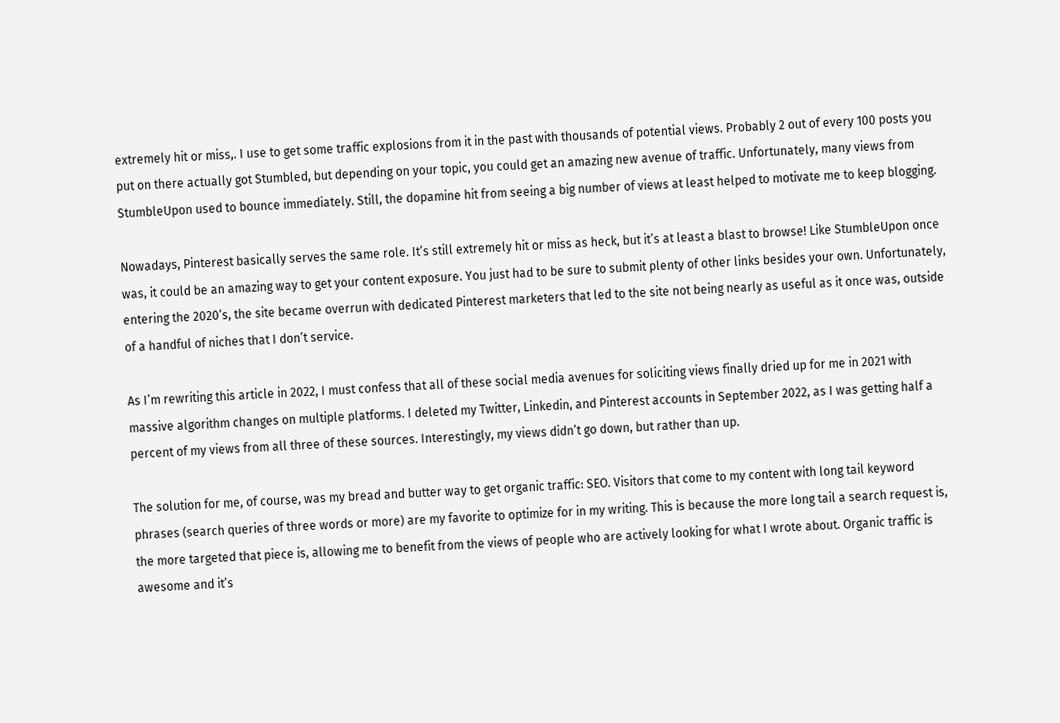extremely hit or miss,. I use to get some traffic explosions from it in the past with thousands of potential views. Probably 2 out of every 100 posts you put on there actually got Stumbled, but depending on your topic, you could get an amazing new avenue of traffic. Unfortunately, many views from StumbleUpon used to bounce immediately. Still, the dopamine hit from seeing a big number of views at least helped to motivate me to keep blogging.

Nowadays, Pinterest basically serves the same role. It’s still extremely hit or miss as heck, but it’s at least a blast to browse! Like StumbleUpon once was, it could be an amazing way to get your content exposure. You just had to be sure to submit plenty of other links besides your own. Unfortunately, entering the 2020’s, the site became overrun with dedicated Pinterest marketers that led to the site not being nearly as useful as it once was, outside of a handful of niches that I don’t service.

As I’m rewriting this article in 2022, I must confess that all of these social media avenues for soliciting views finally dried up for me in 2021 with massive algorithm changes on multiple platforms. I deleted my Twitter, Linkedin, and Pinterest accounts in September 2022, as I was getting half a percent of my views from all three of these sources. Interestingly, my views didn’t go down, but rather than up.

The solution for me, of course, was my bread and butter way to get organic traffic: SEO. Visitors that come to my content with long tail keyword phrases (search queries of three words or more) are my favorite to optimize for in my writing. This is because the more long tail a search request is, the more targeted that piece is, allowing me to benefit from the views of people who are actively looking for what I wrote about. Organic traffic is awesome and it’s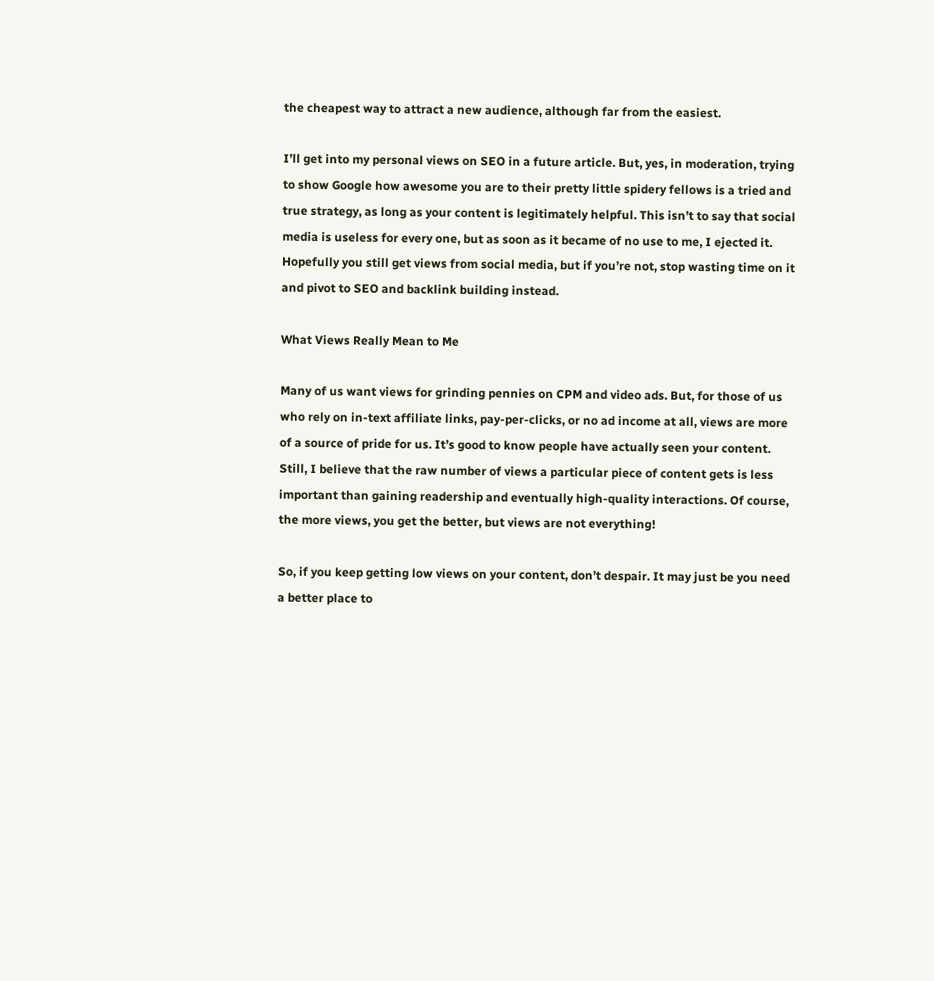the cheapest way to attract a new audience, although far from the easiest.

I’ll get into my personal views on SEO in a future article. But, yes, in moderation, trying to show Google how awesome you are to their pretty little spidery fellows is a tried and true strategy, as long as your content is legitimately helpful. This isn’t to say that social media is useless for every one, but as soon as it became of no use to me, I ejected it. Hopefully you still get views from social media, but if you’re not, stop wasting time on it and pivot to SEO and backlink building instead.

What Views Really Mean to Me

Many of us want views for grinding pennies on CPM and video ads. But, for those of us who rely on in-text affiliate links, pay-per-clicks, or no ad income at all, views are more of a source of pride for us. It’s good to know people have actually seen your content. Still, I believe that the raw number of views a particular piece of content gets is less important than gaining readership and eventually high-quality interactions. Of course, the more views, you get the better, but views are not everything!

So, if you keep getting low views on your content, don’t despair. It may just be you need a better place to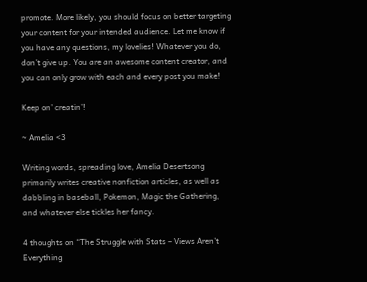promote. More likely, you should focus on better targeting your content for your intended audience. Let me know if you have any questions, my lovelies! Whatever you do, don’t give up. You are an awesome content creator, and you can only grow with each and every post you make!

Keep on’ creatin’!

~ Amelia <3

Writing words, spreading love, Amelia Desertsong primarily writes creative nonfiction articles, as well as dabbling in baseball, Pokemon, Magic the Gathering, and whatever else tickles her fancy.

4 thoughts on “The Struggle with Stats – Views Aren’t Everything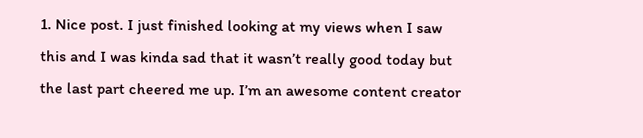1. Nice post. I just finished looking at my views when I saw this and I was kinda sad that it wasn’t really good today but the last part cheered me up. I’m an awesome content creator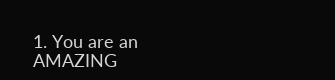1. You are an AMAZING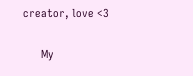creator, love <3

      My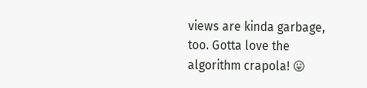views are kinda garbage, too. Gotta love the algorithm crapola! 😛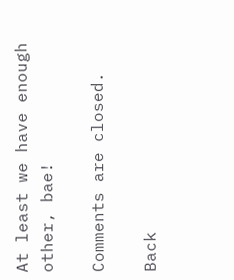At least we have enough other, bae!

Comments are closed.

Back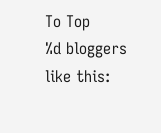To Top
%d bloggers like this: